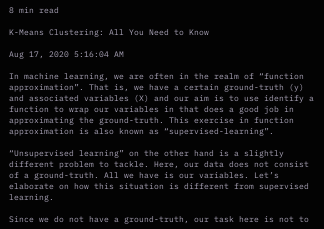8 min read

K-Means Clustering: All You Need to Know

Aug 17, 2020 5:16:04 AM

In machine learning, we are often in the realm of “function approximation”. That is, we have a certain ground-truth (y) and associated variables (X) and our aim is to use identify a function to wrap our variables in that does a good job in approximating the ground-truth. This exercise in function approximation is also known as “supervised-learning”.

“Unsupervised learning” on the other hand is a slightly different problem to tackle. Here, our data does not consist of a ground-truth. All we have is our variables. Let’s elaborate on how this situation is different from supervised learning.

Since we do not have a ground-truth, our task here is not to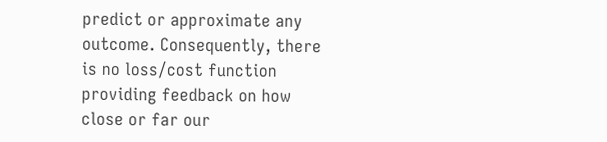predict or approximate any outcome. Consequently, there is no loss/cost function providing feedback on how close or far our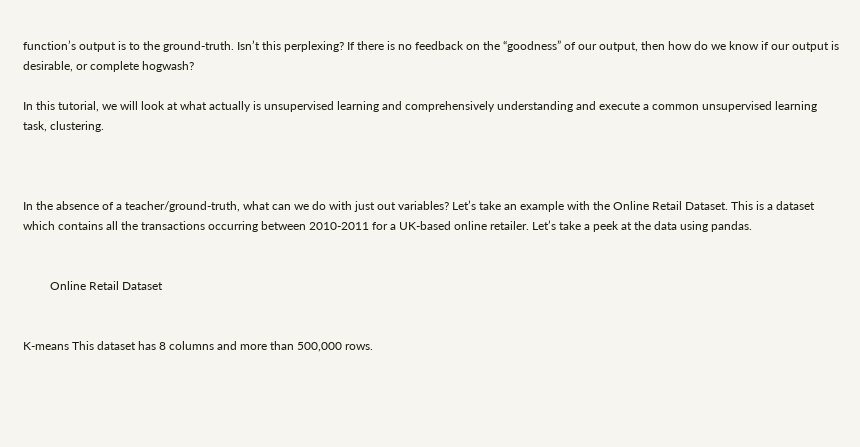function’s output is to the ground-truth. Isn’t this perplexing? If there is no feedback on the “goodness” of our output, then how do we know if our output is desirable, or complete hogwash?

In this tutorial, we will look at what actually is unsupervised learning and comprehensively understanding and execute a common unsupervised learning task, clustering.



In the absence of a teacher/ground-truth, what can we do with just out variables? Let’s take an example with the Online Retail Dataset. This is a dataset which contains all the transactions occurring between 2010-2011 for a UK-based online retailer. Let’s take a peek at the data using pandas.


         Online Retail Dataset


K-means This dataset has 8 columns and more than 500,000 rows.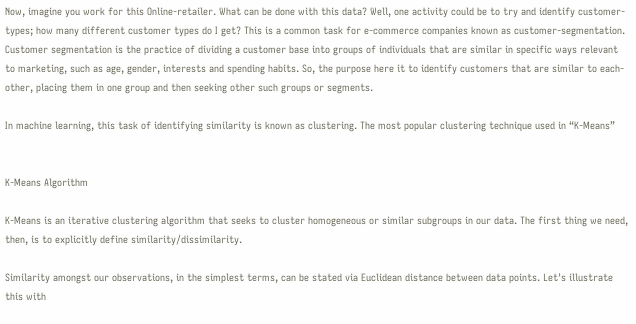Now, imagine you work for this Online-retailer. What can be done with this data? Well, one activity could be to try and identify customer-types; how many different customer types do I get? This is a common task for e-commerce companies known as customer-segmentation. Customer segmentation is the practice of dividing a customer base into groups of individuals that are similar in specific ways relevant to marketing, such as age, gender, interests and spending habits. So, the purpose here it to identify customers that are similar to each-other, placing them in one group and then seeking other such groups or segments.

In machine learning, this task of identifying similarity is known as clustering. The most popular clustering technique used in “K-Means”


K-Means Algorithm

K-Means is an iterative clustering algorithm that seeks to cluster homogeneous or similar subgroups in our data. The first thing we need, then, is to explicitly define similarity/dissimilarity.

Similarity amongst our observations, in the simplest terms, can be stated via Euclidean distance between data points. Let's illustrate this with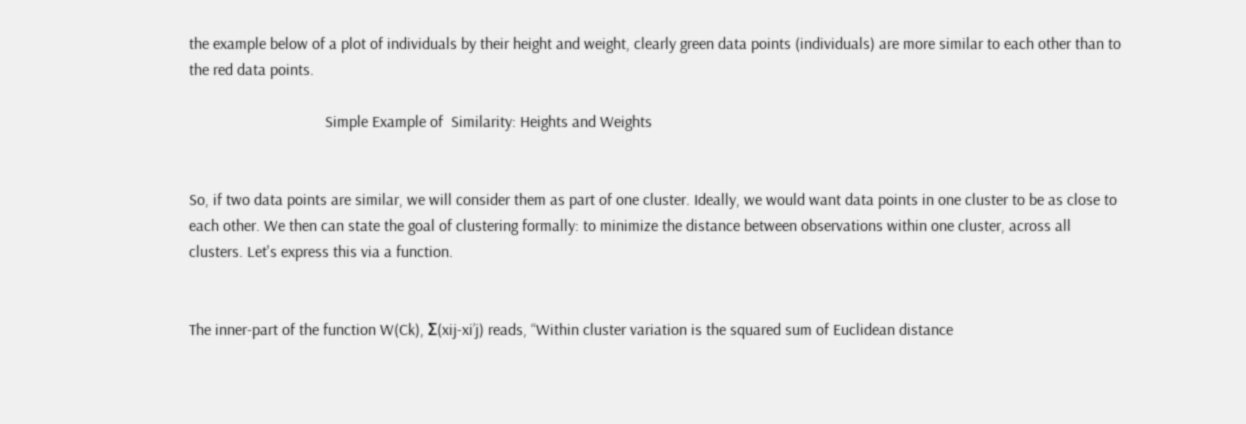the example below of a plot of individuals by their height and weight, clearly green data points (individuals) are more similar to each other than to the red data points.

                                  Simple Example of  Similarity: Heights and Weights


So, if two data points are similar, we will consider them as part of one cluster. Ideally, we would want data points in one cluster to be as close to each other. We then can state the goal of clustering formally: to minimize the distance between observations within one cluster, across all clusters. Let's express this via a function.


The inner-part of the function W(Ck), Σ(xij-xi’j) reads, “Within cluster variation is the squared sum of Euclidean distance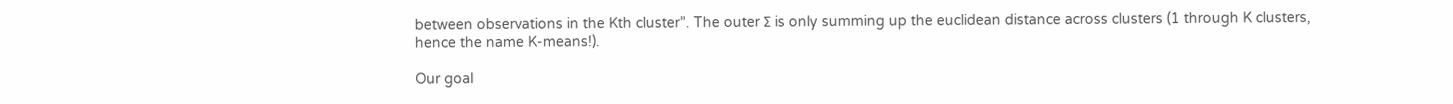between observations in the Kth cluster”. The outer Σ is only summing up the euclidean distance across clusters (1 through K clusters, hence the name K-means!).

Our goal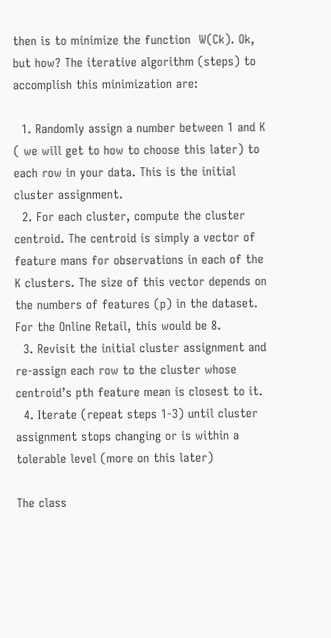then is to minimize the function  W(Ck). Ok, but how? The iterative algorithm (steps) to accomplish this minimization are:

  1. Randomly assign a number between 1 and K ( we will get to how to choose this later) to each row in your data. This is the initial cluster assignment.
  2. For each cluster, compute the cluster centroid. The centroid is simply a vector of feature mans for observations in each of the K clusters. The size of this vector depends on the numbers of features (p) in the dataset. For the Online Retail, this would be 8.
  3. Revisit the initial cluster assignment and re-assign each row to the cluster whose centroid’s pth feature mean is closest to it.
  4. Iterate (repeat steps 1-3) until cluster assignment stops changing or is within a tolerable level (more on this later)

The class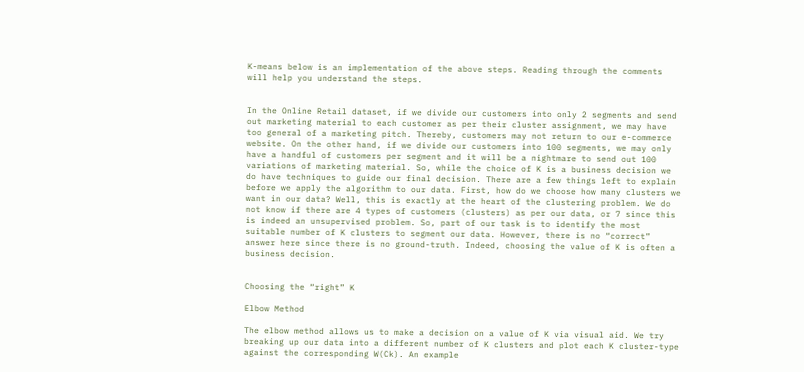K-means below is an implementation of the above steps. Reading through the comments will help you understand the steps.


In the Online Retail dataset, if we divide our customers into only 2 segments and send out marketing material to each customer as per their cluster assignment, we may have too general of a marketing pitch. Thereby, customers may not return to our e-commerce website. On the other hand, if we divide our customers into 100 segments, we may only have a handful of customers per segment and it will be a nightmare to send out 100 variations of marketing material. So, while the choice of K is a business decision we do have techniques to guide our final decision. There are a few things left to explain before we apply the algorithm to our data. First, how do we choose how many clusters we want in our data? Well, this is exactly at the heart of the clustering problem. We do not know if there are 4 types of customers (clusters) as per our data, or 7 since this is indeed an unsupervised problem. So, part of our task is to identify the most suitable number of K clusters to segment our data. However, there is no “correct” answer here since there is no ground-truth. Indeed, choosing the value of K is often a business decision.


Choosing the “right” K

Elbow Method

The elbow method allows us to make a decision on a value of K via visual aid. We try breaking up our data into a different number of K clusters and plot each K cluster-type against the corresponding W(Ck). An example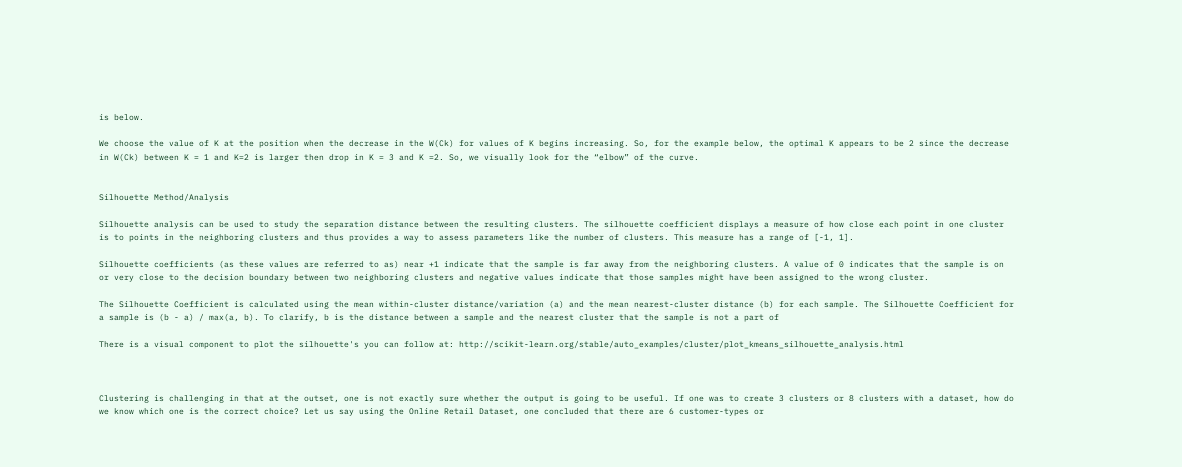is below.

We choose the value of K at the position when the decrease in the W(Ck) for values of K begins increasing. So, for the example below, the optimal K appears to be 2 since the decrease in W(Ck) between K = 1 and K=2 is larger then drop in K = 3 and K =2. So, we visually look for the “elbow” of the curve.


Silhouette Method/Analysis

Silhouette analysis can be used to study the separation distance between the resulting clusters. The silhouette coefficient displays a measure of how close each point in one cluster is to points in the neighboring clusters and thus provides a way to assess parameters like the number of clusters. This measure has a range of [-1, 1].

Silhouette coefficients (as these values are referred to as) near +1 indicate that the sample is far away from the neighboring clusters. A value of 0 indicates that the sample is on or very close to the decision boundary between two neighboring clusters and negative values indicate that those samples might have been assigned to the wrong cluster.

The Silhouette Coefficient is calculated using the mean within-cluster distance/variation (a) and the mean nearest-cluster distance (b) for each sample. The Silhouette Coefficient for a sample is (b - a) / max(a, b). To clarify, b is the distance between a sample and the nearest cluster that the sample is not a part of

There is a visual component to plot the silhouette's you can follow at: http://scikit-learn.org/stable/auto_examples/cluster/plot_kmeans_silhouette_analysis.html



Clustering is challenging in that at the outset, one is not exactly sure whether the output is going to be useful. If one was to create 3 clusters or 8 clusters with a dataset, how do we know which one is the correct choice? Let us say using the Online Retail Dataset, one concluded that there are 6 customer-types or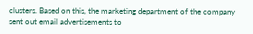clusters. Based on this, the marketing department of the company sent out email advertisements to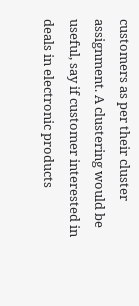customers as per their cluster assignment. A clustering would be useful, say if customer interested in deals in electronic products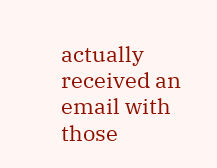actually received an email with those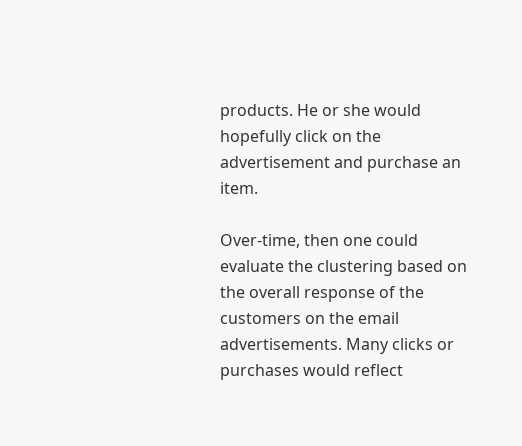products. He or she would hopefully click on the advertisement and purchase an item.

Over-time, then one could evaluate the clustering based on the overall response of the customers on the email advertisements. Many clicks or purchases would reflect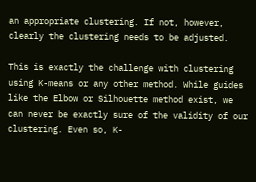an appropriate clustering. If not, however, clearly the clustering needs to be adjusted.

This is exactly the challenge with clustering using K-means or any other method. While guides like the Elbow or Silhouette method exist, we can never be exactly sure of the validity of our clustering. Even so, K-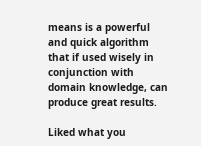means is a powerful and quick algorithm that if used wisely in conjunction with domain knowledge, can produce great results.

Liked what you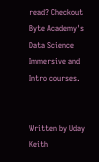read? Checkout Byte Academy's Data Science Immersive and Intro courses.


Written by Uday Keith